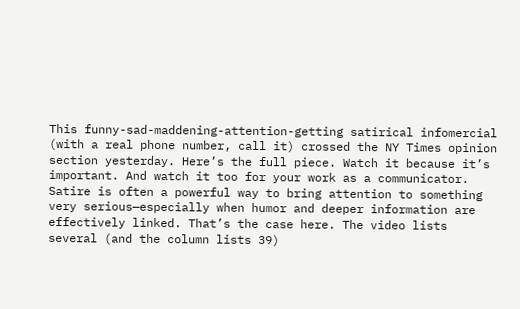This funny-sad-maddening-attention-getting satirical infomercial (with a real phone number, call it) crossed the NY Times opinion section yesterday. Here’s the full piece. Watch it because it’s important. And watch it too for your work as a communicator. Satire is often a powerful way to bring attention to something very serious—especially when humor and deeper information are effectively linked. That’s the case here. The video lists several (and the column lists 39)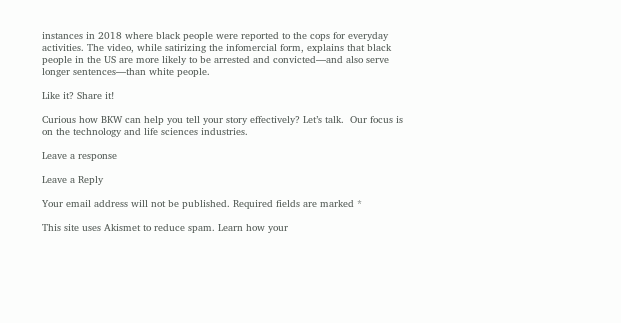instances in 2018 where black people were reported to the cops for everyday activities. The video, while satirizing the infomercial form, explains that black people in the US are more likely to be arrested and convicted—and also serve longer sentences—than white people.

Like it? Share it!

Curious how BKW can help you tell your story effectively? Let’s talk.  Our focus is on the technology and life sciences industries.

Leave a response

Leave a Reply

Your email address will not be published. Required fields are marked *

This site uses Akismet to reduce spam. Learn how your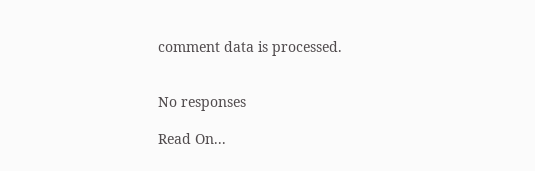comment data is processed.


No responses

Read On...